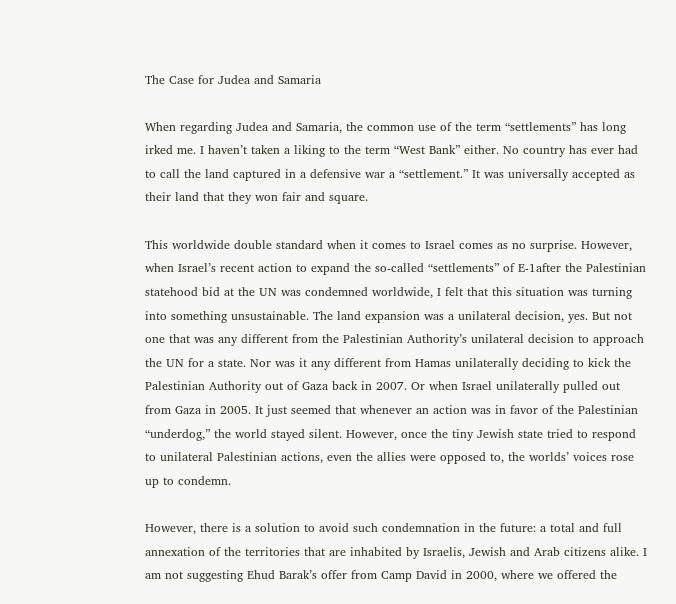The Case for Judea and Samaria

When regarding Judea and Samaria, the common use of the term “settlements” has long irked me. I haven’t taken a liking to the term “West Bank” either. No country has ever had to call the land captured in a defensive war a “settlement.” It was universally accepted as their land that they won fair and square.

This worldwide double standard when it comes to Israel comes as no surprise. However, when Israel’s recent action to expand the so-called “settlements” of E-1after the Palestinian statehood bid at the UN was condemned worldwide, I felt that this situation was turning into something unsustainable. The land expansion was a unilateral decision, yes. But not one that was any different from the Palestinian Authority’s unilateral decision to approach the UN for a state. Nor was it any different from Hamas unilaterally deciding to kick the Palestinian Authority out of Gaza back in 2007. Or when Israel unilaterally pulled out from Gaza in 2005. It just seemed that whenever an action was in favor of the Palestinian “underdog,” the world stayed silent. However, once the tiny Jewish state tried to respond to unilateral Palestinian actions, even the allies were opposed to, the worlds’ voices rose up to condemn.

However, there is a solution to avoid such condemnation in the future: a total and full annexation of the territories that are inhabited by Israelis, Jewish and Arab citizens alike. I am not suggesting Ehud Barak’s offer from Camp David in 2000, where we offered the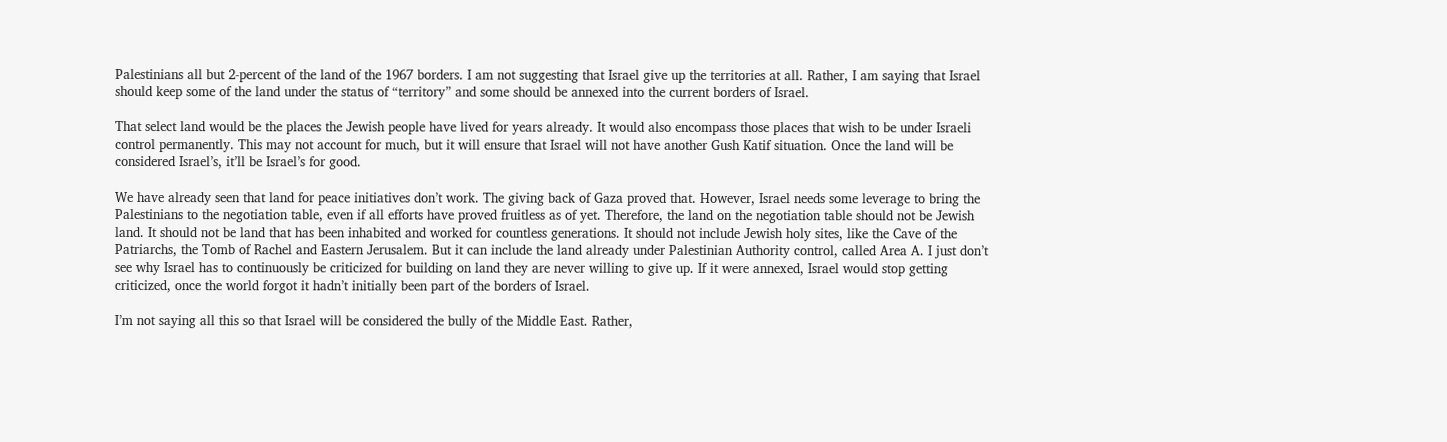Palestinians all but 2-percent of the land of the 1967 borders. I am not suggesting that Israel give up the territories at all. Rather, I am saying that Israel should keep some of the land under the status of “territory” and some should be annexed into the current borders of Israel.

That select land would be the places the Jewish people have lived for years already. It would also encompass those places that wish to be under Israeli control permanently. This may not account for much, but it will ensure that Israel will not have another Gush Katif situation. Once the land will be considered Israel’s, it’ll be Israel’s for good.

We have already seen that land for peace initiatives don’t work. The giving back of Gaza proved that. However, Israel needs some leverage to bring the Palestinians to the negotiation table, even if all efforts have proved fruitless as of yet. Therefore, the land on the negotiation table should not be Jewish land. It should not be land that has been inhabited and worked for countless generations. It should not include Jewish holy sites, like the Cave of the Patriarchs, the Tomb of Rachel and Eastern Jerusalem. But it can include the land already under Palestinian Authority control, called Area A. I just don’t see why Israel has to continuously be criticized for building on land they are never willing to give up. If it were annexed, Israel would stop getting criticized, once the world forgot it hadn’t initially been part of the borders of Israel.

I’m not saying all this so that Israel will be considered the bully of the Middle East. Rather,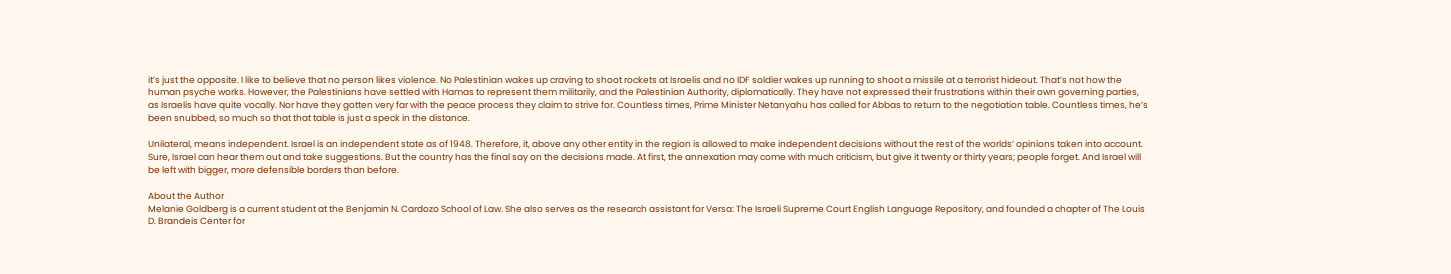it’s just the opposite. I like to believe that no person likes violence. No Palestinian wakes up craving to shoot rockets at Israelis and no IDF soldier wakes up running to shoot a missile at a terrorist hideout. That’s not how the human psyche works. However, the Palestinians have settled with Hamas to represent them militarily, and the Palestinian Authority, diplomatically. They have not expressed their frustrations within their own governing parties, as Israelis have quite vocally. Nor have they gotten very far with the peace process they claim to strive for. Countless times, Prime Minister Netanyahu has called for Abbas to return to the negotiation table. Countless times, he’s been snubbed, so much so that that table is just a speck in the distance.

Unilateral, means independent. Israel is an independent state as of 1948. Therefore, it, above any other entity in the region is allowed to make independent decisions without the rest of the worlds’ opinions taken into account. Sure, Israel can hear them out and take suggestions. But the country has the final say on the decisions made. At first, the annexation may come with much criticism, but give it twenty or thirty years; people forget. And Israel will be left with bigger, more defensible borders than before.

About the Author
Melanie Goldberg is a current student at the Benjamin N. Cardozo School of Law. She also serves as the research assistant for Versa: The Israeli Supreme Court English Language Repository, and founded a chapter of The Louis D. Brandeis Center for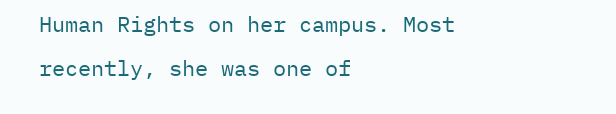Human Rights on her campus. Most recently, she was one of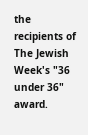the recipients of The Jewish Week's "36 under 36" award.